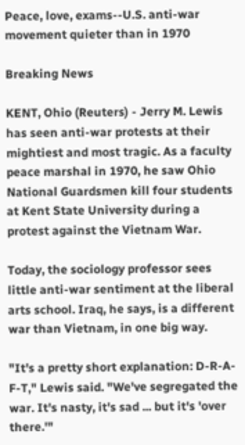Peace, love, exams--U.S. anti-war movement quieter than in 1970

Breaking News

KENT, Ohio (Reuters) - Jerry M. Lewis has seen anti-war protests at their mightiest and most tragic. As a faculty peace marshal in 1970, he saw Ohio National Guardsmen kill four students at Kent State University during a protest against the Vietnam War.

Today, the sociology professor sees little anti-war sentiment at the liberal arts school. Iraq, he says, is a different war than Vietnam, in one big way.

"It's a pretty short explanation: D-R-A-F-T," Lewis said. "We've segregated the war. It's nasty, it's sad ... but it's 'over there.'"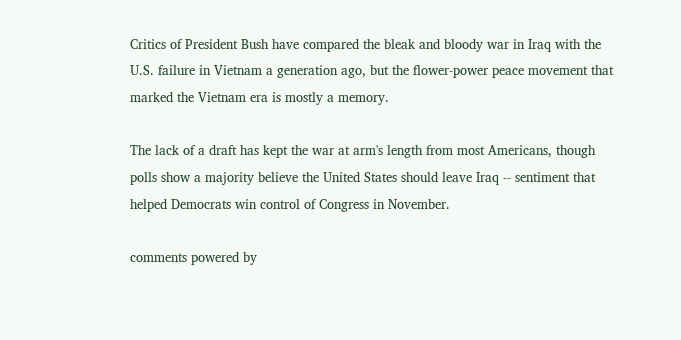Critics of President Bush have compared the bleak and bloody war in Iraq with the U.S. failure in Vietnam a generation ago, but the flower-power peace movement that marked the Vietnam era is mostly a memory.

The lack of a draft has kept the war at arm's length from most Americans, though polls show a majority believe the United States should leave Iraq -- sentiment that helped Democrats win control of Congress in November.

comments powered by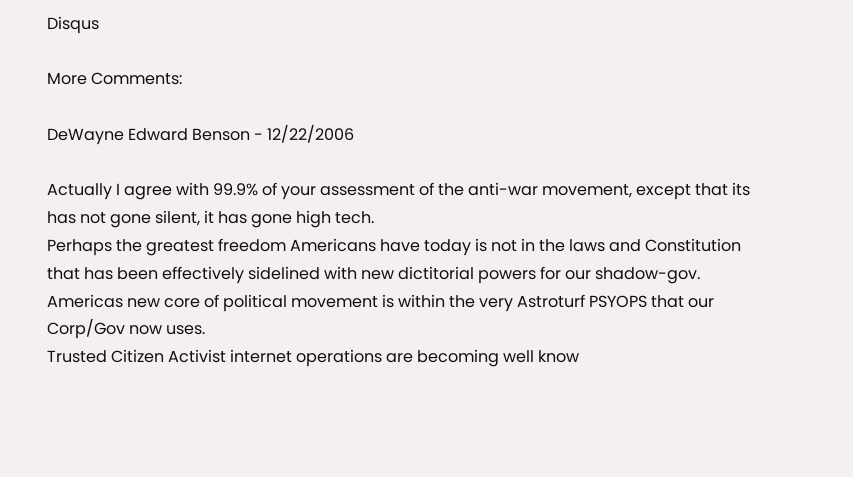Disqus

More Comments:

DeWayne Edward Benson - 12/22/2006

Actually I agree with 99.9% of your assessment of the anti-war movement, except that its has not gone silent, it has gone high tech.
Perhaps the greatest freedom Americans have today is not in the laws and Constitution that has been effectively sidelined with new dictitorial powers for our shadow-gov. Americas new core of political movement is within the very Astroturf PSYOPS that our Corp/Gov now uses.
Trusted Citizen Activist internet operations are becoming well know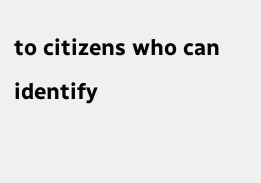to citizens who can identify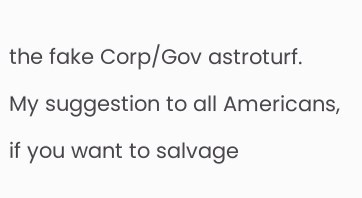the fake Corp/Gov astroturf.
My suggestion to all Americans, if you want to salvage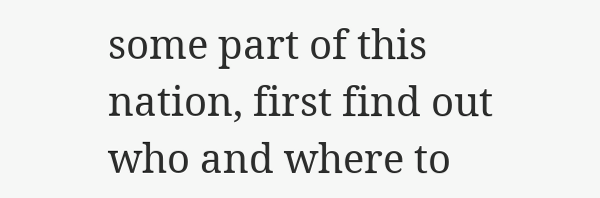some part of this nation, first find out who and where to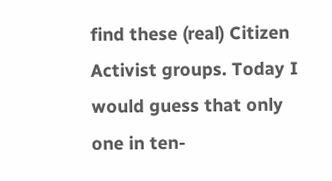find these (real) Citizen Activist groups. Today I would guess that only one in ten-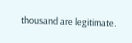thousand are legitimate.